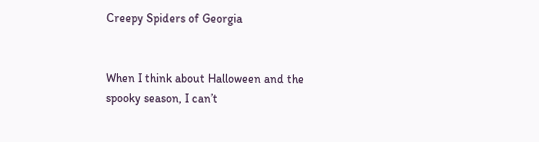Creepy Spiders of Georgia


When I think about Halloween and the spooky season, I can’t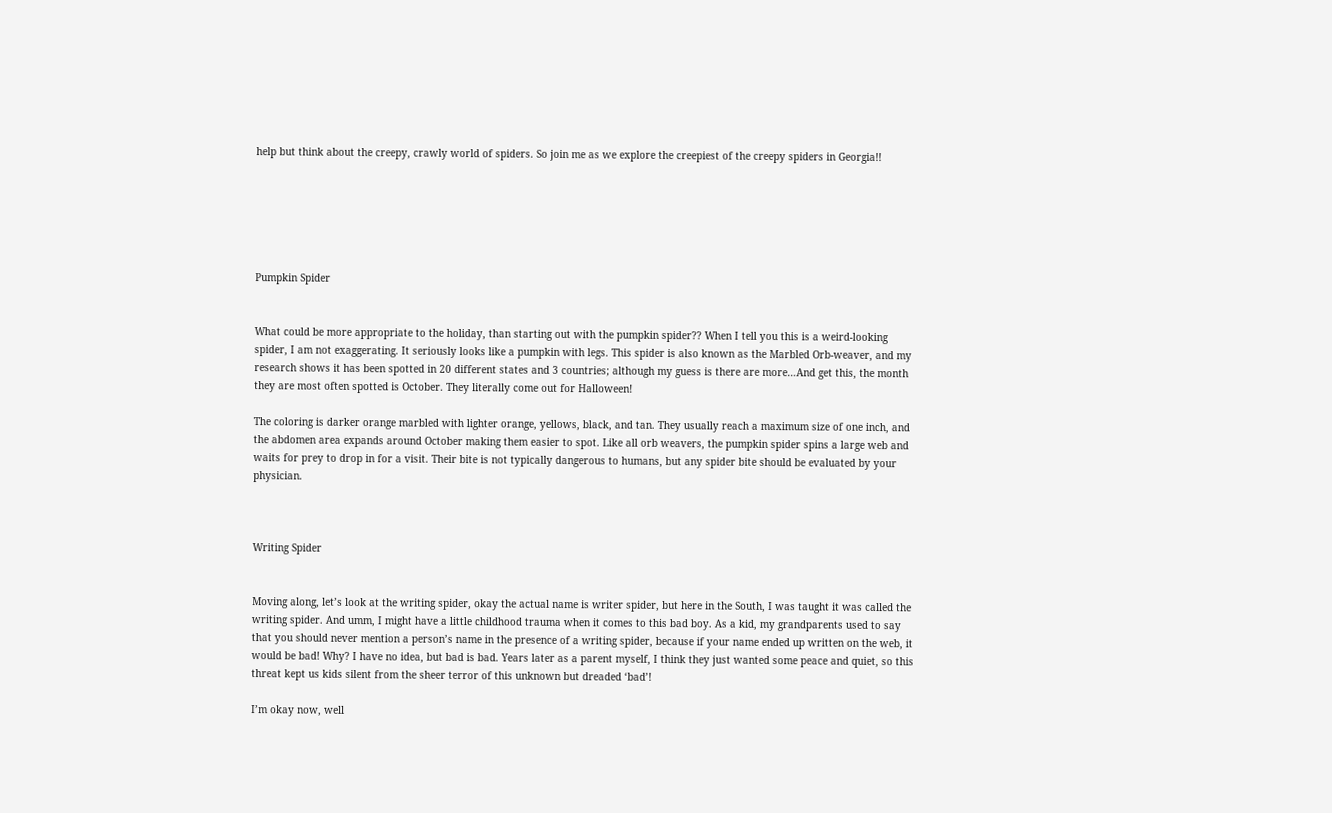help but think about the creepy, crawly world of spiders. So join me as we explore the creepiest of the creepy spiders in Georgia!!






Pumpkin Spider


What could be more appropriate to the holiday, than starting out with the pumpkin spider?? When I tell you this is a weird-looking spider, I am not exaggerating. It seriously looks like a pumpkin with legs. This spider is also known as the Marbled Orb-weaver, and my research shows it has been spotted in 20 different states and 3 countries; although my guess is there are more…And get this, the month they are most often spotted is October. They literally come out for Halloween!

The coloring is darker orange marbled with lighter orange, yellows, black, and tan. They usually reach a maximum size of one inch, and the abdomen area expands around October making them easier to spot. Like all orb weavers, the pumpkin spider spins a large web and waits for prey to drop in for a visit. Their bite is not typically dangerous to humans, but any spider bite should be evaluated by your physician.



Writing Spider


Moving along, let’s look at the writing spider, okay the actual name is writer spider, but here in the South, I was taught it was called the writing spider. And umm, I might have a little childhood trauma when it comes to this bad boy. As a kid, my grandparents used to say that you should never mention a person’s name in the presence of a writing spider, because if your name ended up written on the web, it would be bad! Why? I have no idea, but bad is bad. Years later as a parent myself, I think they just wanted some peace and quiet, so this threat kept us kids silent from the sheer terror of this unknown but dreaded ‘bad’!

I’m okay now, well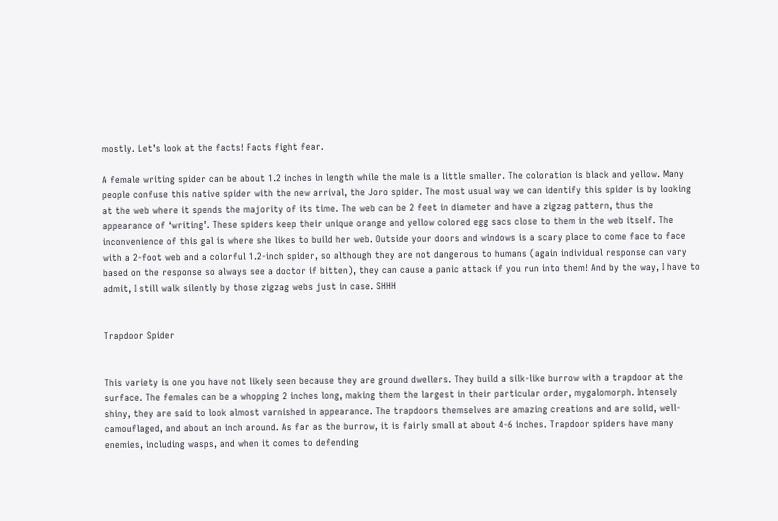mostly. Let’s look at the facts! Facts fight fear.

A female writing spider can be about 1.2 inches in length while the male is a little smaller. The coloration is black and yellow. Many people confuse this native spider with the new arrival, the Joro spider. The most usual way we can identify this spider is by looking at the web where it spends the majority of its time. The web can be 2 feet in diameter and have a zigzag pattern, thus the appearance of ‘writing’. These spiders keep their unique orange and yellow colored egg sacs close to them in the web itself. The inconvenience of this gal is where she likes to build her web. Outside your doors and windows is a scary place to come face to face with a 2-foot web and a colorful 1.2-inch spider, so although they are not dangerous to humans (again individual response can vary based on the response so always see a doctor if bitten), they can cause a panic attack if you run into them! And by the way, I have to admit, I still walk silently by those zigzag webs just in case. SHHH


Trapdoor Spider


This variety is one you have not likely seen because they are ground dwellers. They build a silk-like burrow with a trapdoor at the surface. The females can be a whopping 2 inches long, making them the largest in their particular order, mygalomorph. Intensely shiny, they are said to look almost varnished in appearance. The trapdoors themselves are amazing creations and are solid, well-camouflaged, and about an inch around. As far as the burrow, it is fairly small at about 4-6 inches. Trapdoor spiders have many enemies, including wasps, and when it comes to defending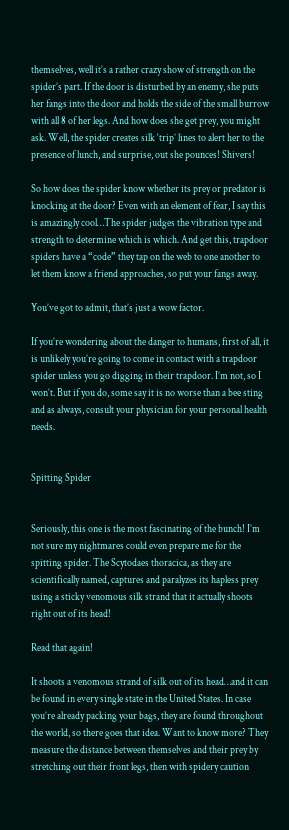themselves, well it’s a rather crazy show of strength on the spider’s part. If the door is disturbed by an enemy, she puts her fangs into the door and holds the side of the small burrow with all 8 of her legs. And how does she get prey, you might ask. Well, the spider creates silk ‘trip’ lines to alert her to the presence of lunch, and surprise, out she pounces! Shivers!

So how does the spider know whether its prey or predator is knocking at the door? Even with an element of fear, I say this is amazingly cool…The spider judges the vibration type and strength to determine which is which. And get this, trapdoor spiders have a “code” they tap on the web to one another to let them know a friend approaches, so put your fangs away.

You’ve got to admit, that’s just a wow factor.

If you’re wondering about the danger to humans, first of all, it is unlikely you’re going to come in contact with a trapdoor spider unless you go digging in their trapdoor. I’m not, so I won’t. But if you do, some say it is no worse than a bee sting and as always, consult your physician for your personal health needs.


Spitting Spider


Seriously, this one is the most fascinating of the bunch! I’m not sure my nightmares could even prepare me for the spitting spider. The Scytodaes thoracica, as they are scientifically named, captures and paralyzes its hapless prey using a sticky venomous silk strand that it actually shoots right out of its head!

Read that again!

It shoots a venomous strand of silk out of its head…and it can be found in every single state in the United States. In case you’re already packing your bags, they are found throughout the world, so there goes that idea. Want to know more? They measure the distance between themselves and their prey by stretching out their front legs, then with spidery caution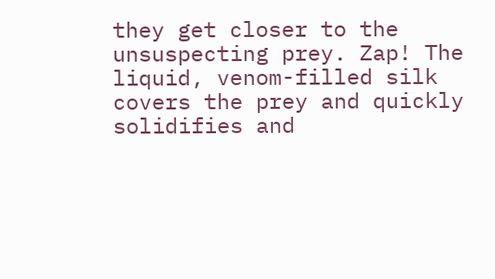they get closer to the unsuspecting prey. Zap! The liquid, venom-filled silk covers the prey and quickly solidifies and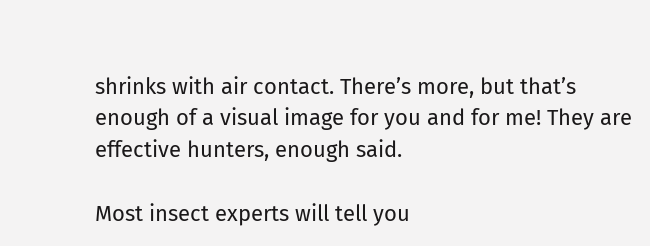shrinks with air contact. There’s more, but that’s enough of a visual image for you and for me! They are effective hunters, enough said.

Most insect experts will tell you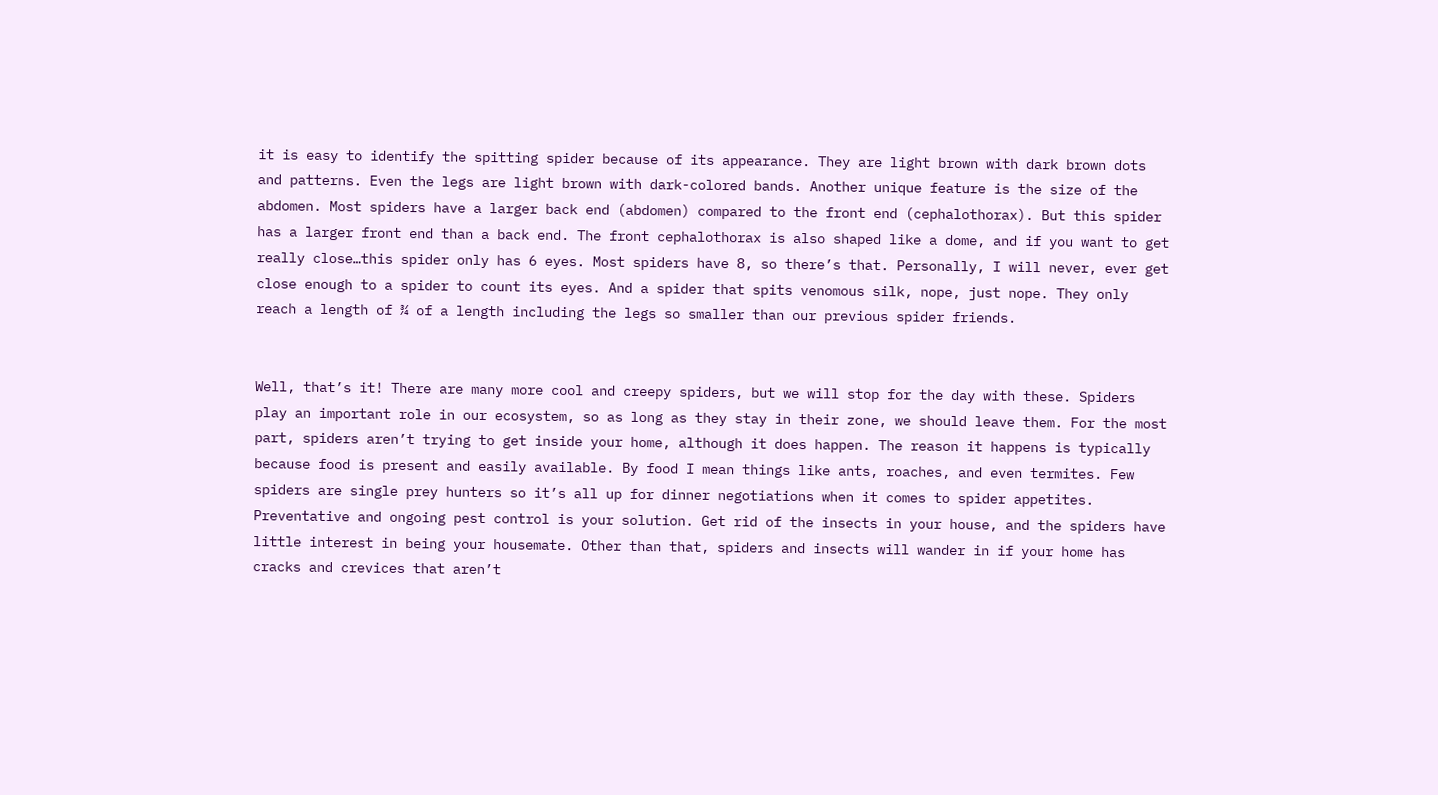it is easy to identify the spitting spider because of its appearance. They are light brown with dark brown dots and patterns. Even the legs are light brown with dark-colored bands. Another unique feature is the size of the abdomen. Most spiders have a larger back end (abdomen) compared to the front end (cephalothorax). But this spider has a larger front end than a back end. The front cephalothorax is also shaped like a dome, and if you want to get really close…this spider only has 6 eyes. Most spiders have 8, so there’s that. Personally, I will never, ever get close enough to a spider to count its eyes. And a spider that spits venomous silk, nope, just nope. They only reach a length of ¾ of a length including the legs so smaller than our previous spider friends.


Well, that’s it! There are many more cool and creepy spiders, but we will stop for the day with these. Spiders play an important role in our ecosystem, so as long as they stay in their zone, we should leave them. For the most part, spiders aren’t trying to get inside your home, although it does happen. The reason it happens is typically because food is present and easily available. By food I mean things like ants, roaches, and even termites. Few spiders are single prey hunters so it’s all up for dinner negotiations when it comes to spider appetites. Preventative and ongoing pest control is your solution. Get rid of the insects in your house, and the spiders have little interest in being your housemate. Other than that, spiders and insects will wander in if your home has cracks and crevices that aren’t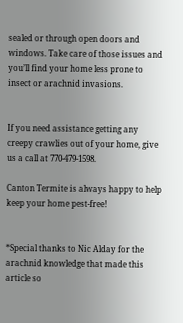sealed or through open doors and windows. Take care of those issues and you’ll find your home less prone to insect or arachnid invasions.


If you need assistance getting any creepy crawlies out of your home, give us a call at 770-479-1598.

Canton Termite is always happy to help keep your home pest-free!


*Special thanks to Nic Alday for the arachnid knowledge that made this article so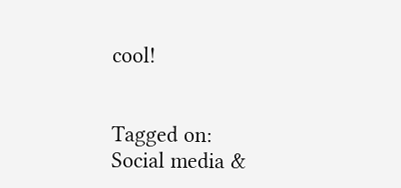cool!


Tagged on:
Social media &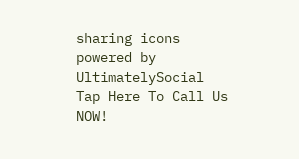sharing icons powered by UltimatelySocial
Tap Here To Call Us NOW!